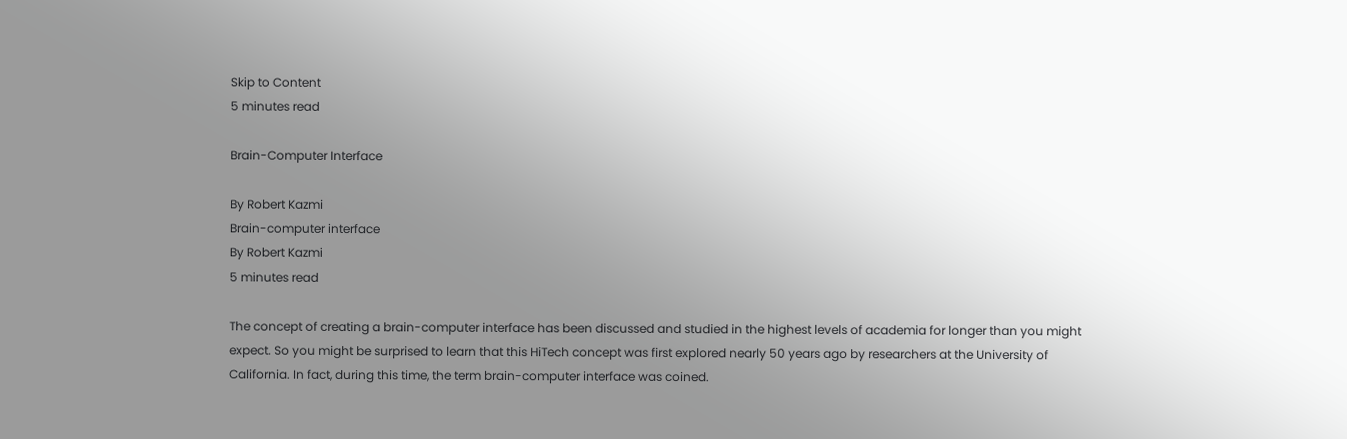Skip to Content
5 minutes read

Brain-Computer Interface

By Robert Kazmi
Brain-computer interface
By Robert Kazmi
5 minutes read

The concept of creating a brain-computer interface has been discussed and studied in the highest levels of academia for longer than you might expect. So you might be surprised to learn that this HiTech concept was first explored nearly 50 years ago by researchers at the University of California. In fact, during this time, the term brain-computer interface was coined.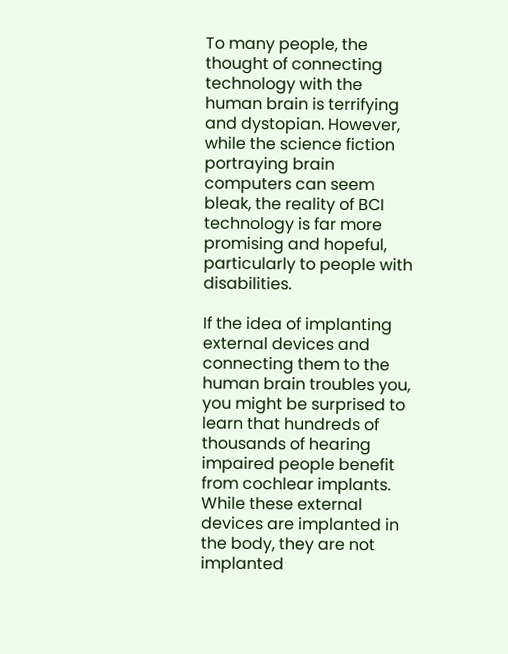To many people, the thought of connecting technology with the human brain is terrifying and dystopian. However, while the science fiction portraying brain computers can seem bleak, the reality of BCI technology is far more promising and hopeful, particularly to people with disabilities.

If the idea of implanting external devices and connecting them to the human brain troubles you, you might be surprised to learn that hundreds of thousands of hearing impaired people benefit from cochlear implants. While these external devices are implanted in the body, they are not implanted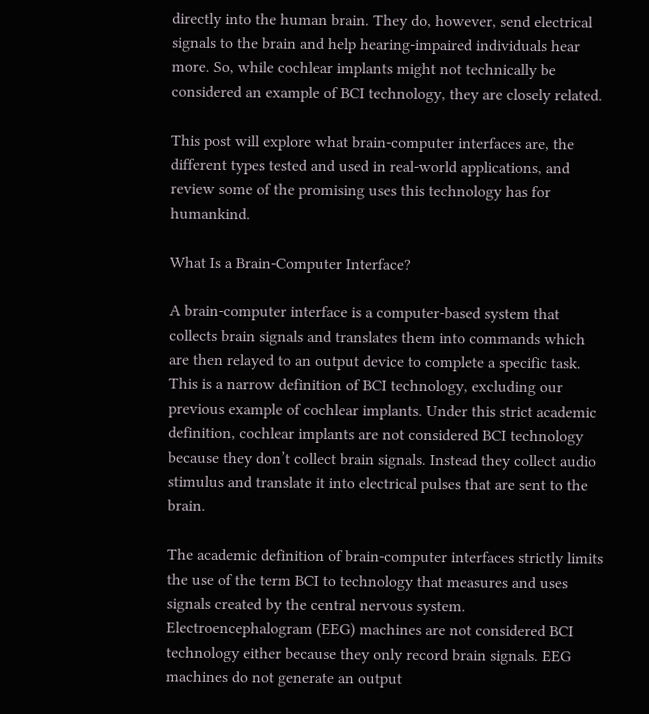directly into the human brain. They do, however, send electrical signals to the brain and help hearing-impaired individuals hear more. So, while cochlear implants might not technically be considered an example of BCI technology, they are closely related.

This post will explore what brain-computer interfaces are, the different types tested and used in real-world applications, and review some of the promising uses this technology has for humankind.

What Is a Brain-Computer Interface?

A brain-computer interface is a computer-based system that collects brain signals and translates them into commands which are then relayed to an output device to complete a specific task. This is a narrow definition of BCI technology, excluding our previous example of cochlear implants. Under this strict academic definition, cochlear implants are not considered BCI technology because they don’t collect brain signals. Instead they collect audio stimulus and translate it into electrical pulses that are sent to the brain.

The academic definition of brain-computer interfaces strictly limits the use of the term BCI to technology that measures and uses signals created by the central nervous system. Electroencephalogram (EEG) machines are not considered BCI technology either because they only record brain signals. EEG machines do not generate an output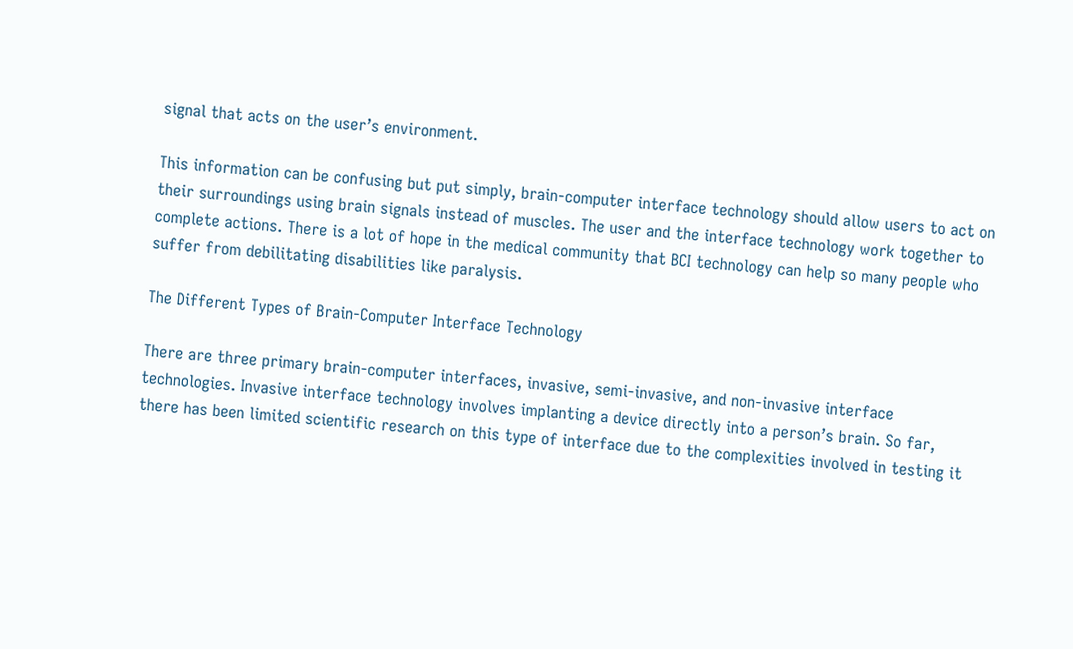signal that acts on the user’s environment.

This information can be confusing but put simply, brain-computer interface technology should allow users to act on their surroundings using brain signals instead of muscles. The user and the interface technology work together to complete actions. There is a lot of hope in the medical community that BCI technology can help so many people who suffer from debilitating disabilities like paralysis.

The Different Types of Brain-Computer Interface Technology

There are three primary brain-computer interfaces, invasive, semi-invasive, and non-invasive interface technologies. Invasive interface technology involves implanting a device directly into a person’s brain. So far, there has been limited scientific research on this type of interface due to the complexities involved in testing it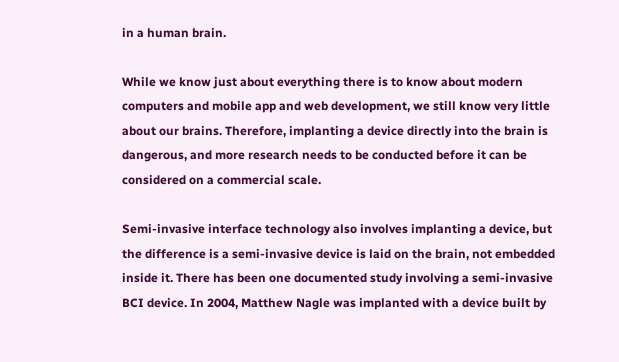in a human brain.

While we know just about everything there is to know about modern computers and mobile app and web development, we still know very little about our brains. Therefore, implanting a device directly into the brain is dangerous, and more research needs to be conducted before it can be considered on a commercial scale.

Semi-invasive interface technology also involves implanting a device, but the difference is a semi-invasive device is laid on the brain, not embedded inside it. There has been one documented study involving a semi-invasive BCI device. In 2004, Matthew Nagle was implanted with a device built by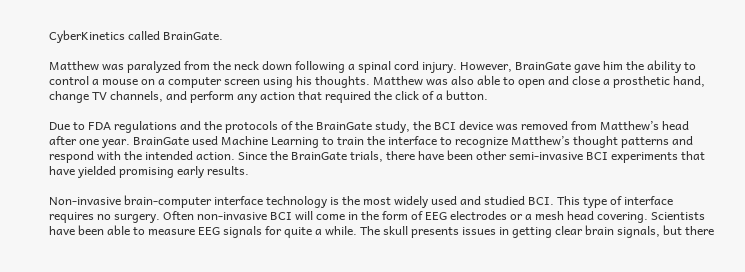CyberKinetics called BrainGate.

Matthew was paralyzed from the neck down following a spinal cord injury. However, BrainGate gave him the ability to control a mouse on a computer screen using his thoughts. Matthew was also able to open and close a prosthetic hand, change TV channels, and perform any action that required the click of a button.

Due to FDA regulations and the protocols of the BrainGate study, the BCI device was removed from Matthew’s head after one year. BrainGate used Machine Learning to train the interface to recognize Matthew’s thought patterns and respond with the intended action. Since the BrainGate trials, there have been other semi-invasive BCI experiments that have yielded promising early results.

Non-invasive brain-computer interface technology is the most widely used and studied BCI. This type of interface requires no surgery. Often non-invasive BCI will come in the form of EEG electrodes or a mesh head covering. Scientists have been able to measure EEG signals for quite a while. The skull presents issues in getting clear brain signals, but there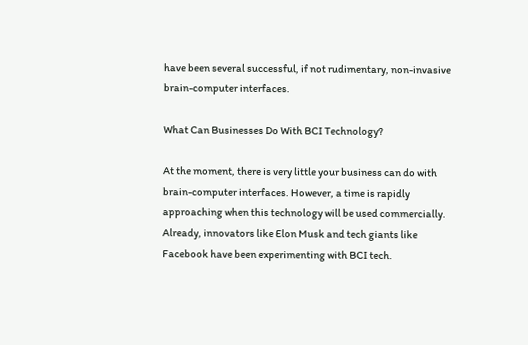have been several successful, if not rudimentary, non-invasive brain-computer interfaces.

What Can Businesses Do With BCI Technology?

At the moment, there is very little your business can do with brain-computer interfaces. However, a time is rapidly approaching when this technology will be used commercially. Already, innovators like Elon Musk and tech giants like Facebook have been experimenting with BCI tech.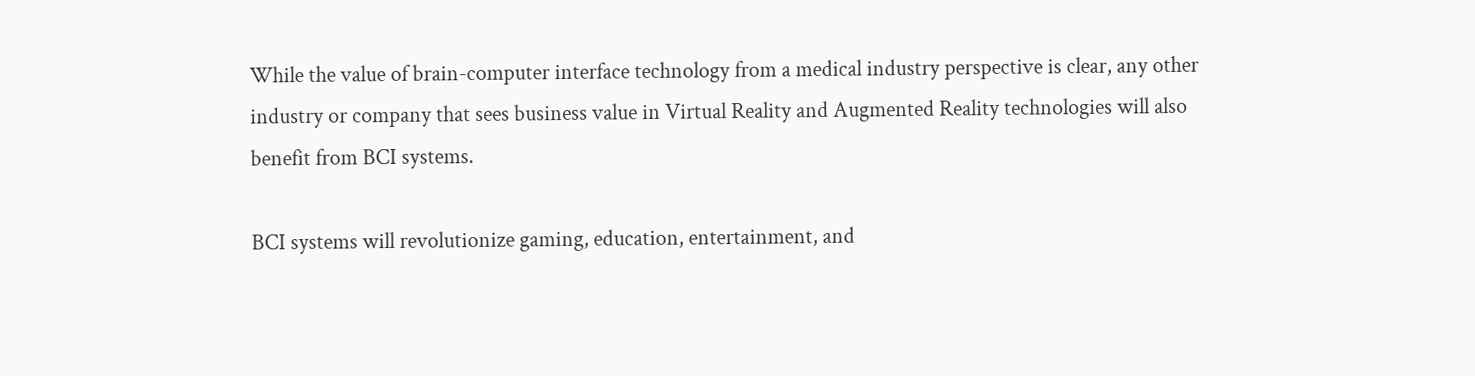While the value of brain-computer interface technology from a medical industry perspective is clear, any other industry or company that sees business value in Virtual Reality and Augmented Reality technologies will also benefit from BCI systems.

BCI systems will revolutionize gaming, education, entertainment, and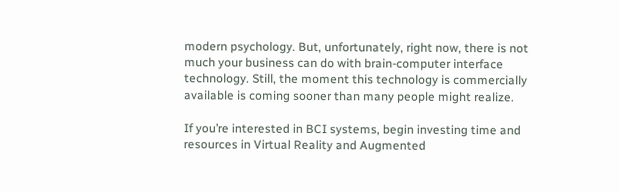modern psychology. But, unfortunately, right now, there is not much your business can do with brain-computer interface technology. Still, the moment this technology is commercially available is coming sooner than many people might realize.

If you’re interested in BCI systems, begin investing time and resources in Virtual Reality and Augmented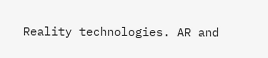Reality technologies. AR and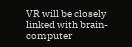VR will be closely linked with brain-computer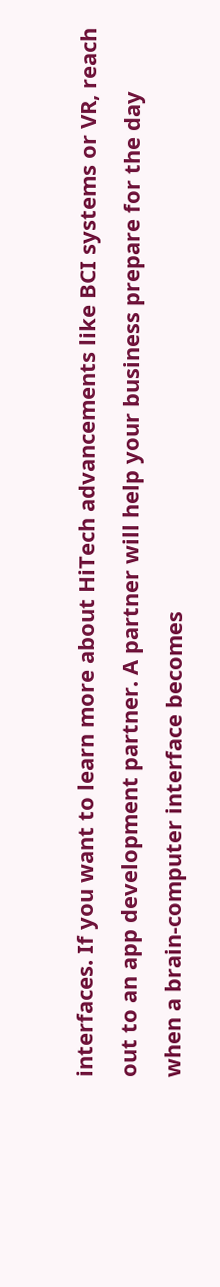interfaces. If you want to learn more about HiTech advancements like BCI systems or VR, reach out to an app development partner. A partner will help your business prepare for the day when a brain-computer interface becomes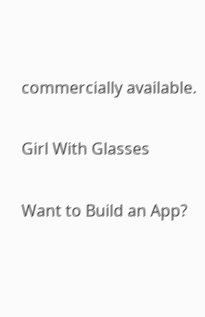commercially available.

Girl With Glasses

Want to Build an App?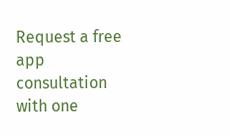Request a free app consultation with one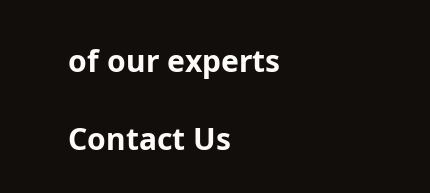of our experts

Contact Us